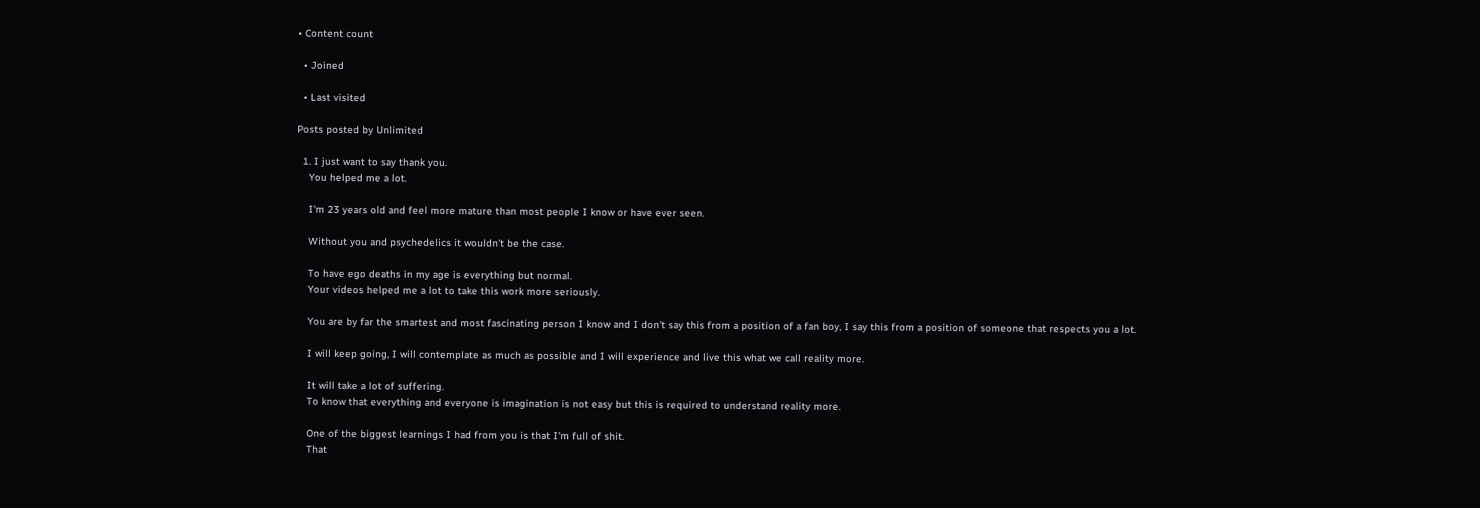• Content count

  • Joined

  • Last visited

Posts posted by Unlimited

  1. I just want to say thank you.
    You helped me a lot.

    I'm 23 years old and feel more mature than most people I know or have ever seen.

    Without you and psychedelics it wouldn't be the case.

    To have ego deaths in my age is everything but normal.
    Your videos helped me a lot to take this work more seriously.

    You are by far the smartest and most fascinating person I know and I don't say this from a position of a fan boy, I say this from a position of someone that respects you a lot.

    I will keep going, I will contemplate as much as possible and I will experience and live this what we call reality more.

    It will take a lot of suffering.
    To know that everything and everyone is imagination is not easy but this is required to understand reality more.

    One of the biggest learnings I had from you is that I'm full of shit.
    That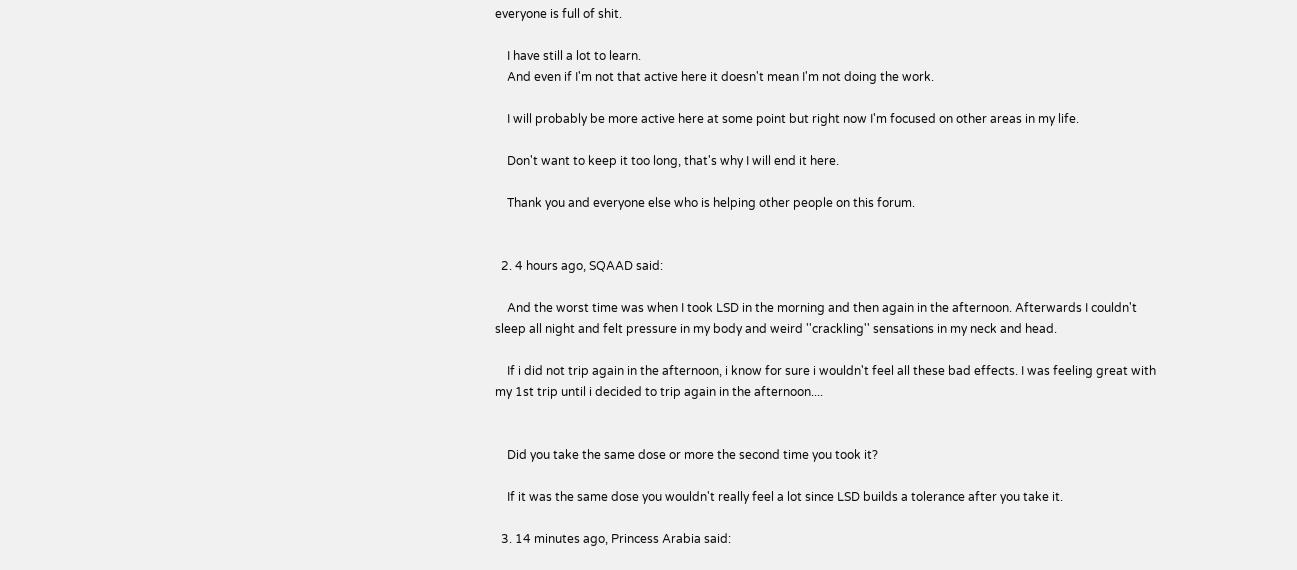everyone is full of shit.

    I have still a lot to learn.
    And even if I'm not that active here it doesn't mean I'm not doing the work.

    I will probably be more active here at some point but right now I'm focused on other areas in my life.

    Don't want to keep it too long, that's why I will end it here.

    Thank you and everyone else who is helping other people on this forum.


  2. 4 hours ago, SQAAD said:

    And the worst time was when I took LSD in the morning and then again in the afternoon. Afterwards I couldn't sleep all night and felt pressure in my body and weird ''crackling'' sensations in my neck and head.

    If i did not trip again in the afternoon, i know for sure i wouldn't feel all these bad effects. I was feeling great with my 1st trip until i decided to trip again in the afternoon....


    Did you take the same dose or more the second time you took it?

    If it was the same dose you wouldn't really feel a lot since LSD builds a tolerance after you take it.

  3. 14 minutes ago, Princess Arabia said: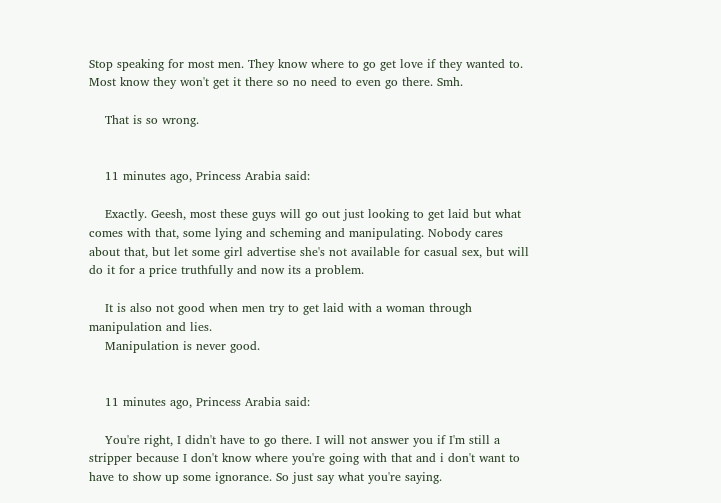Stop speaking for most men. They know where to go get love if they wanted to. Most know they won't get it there so no need to even go there. Smh.

    That is so wrong.


    11 minutes ago, Princess Arabia said:

    Exactly. Geesh, most these guys will go out just looking to get laid but what comes with that, some lying and scheming and manipulating. Nobody cares about that, but let some girl advertise she's not available for casual sex, but will do it for a price truthfully and now its a problem.

    It is also not good when men try to get laid with a woman through manipulation and lies.
    Manipulation is never good.


    11 minutes ago, Princess Arabia said:

    You're right, I didn't have to go there. I will not answer you if I'm still a stripper because I don't know where you're going with that and i don't want to have to show up some ignorance. So just say what you're saying.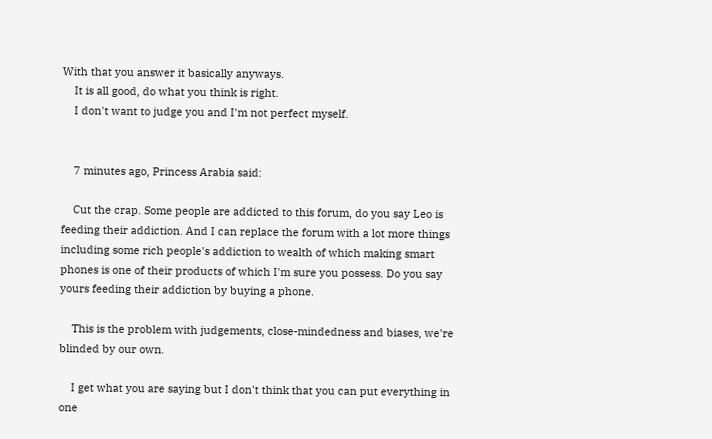With that you answer it basically anyways.
    It is all good, do what you think is right.
    I don't want to judge you and I'm not perfect myself.


    7 minutes ago, Princess Arabia said:

    Cut the crap. Some people are addicted to this forum, do you say Leo is feeding their addiction. And I can replace the forum with a lot more things including some rich people's addiction to wealth of which making smart phones is one of their products of which I'm sure you possess. Do you say yours feeding their addiction by buying a phone.

    This is the problem with judgements, close-mindedness and biases, we're blinded by our own.

    I get what you are saying but I don't think that you can put everything in one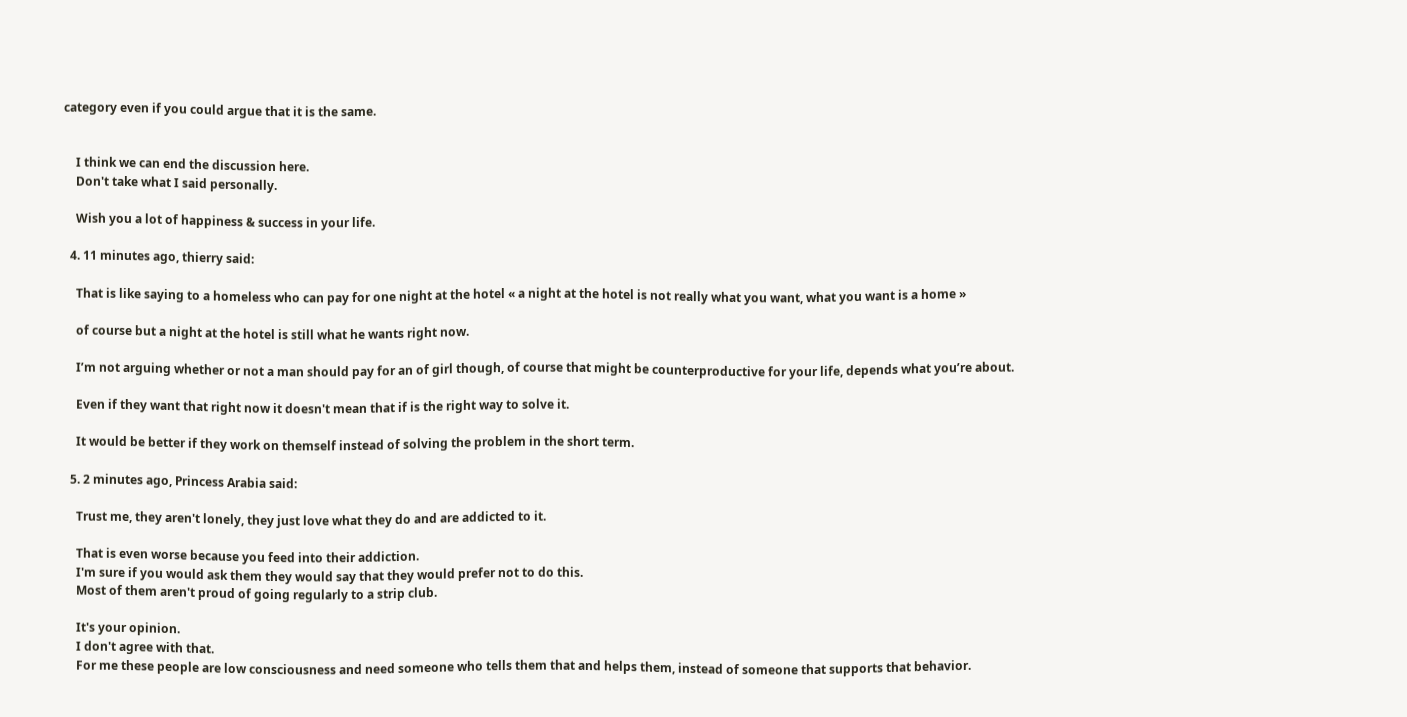category even if you could argue that it is the same.


    I think we can end the discussion here.
    Don't take what I said personally.

    Wish you a lot of happiness & success in your life.

  4. 11 minutes ago, thierry said:

    That is like saying to a homeless who can pay for one night at the hotel « a night at the hotel is not really what you want, what you want is a home »

    of course but a night at the hotel is still what he wants right now.

    I’m not arguing whether or not a man should pay for an of girl though, of course that might be counterproductive for your life, depends what you’re about.

    Even if they want that right now it doesn't mean that if is the right way to solve it.

    It would be better if they work on themself instead of solving the problem in the short term.

  5. 2 minutes ago, Princess Arabia said:

    Trust me, they aren't lonely, they just love what they do and are addicted to it.

    That is even worse because you feed into their addiction.
    I'm sure if you would ask them they would say that they would prefer not to do this.
    Most of them aren't proud of going regularly to a strip club.

    It's your opinion.
    I don't agree with that.
    For me these people are low consciousness and need someone who tells them that and helps them, instead of someone that supports that behavior.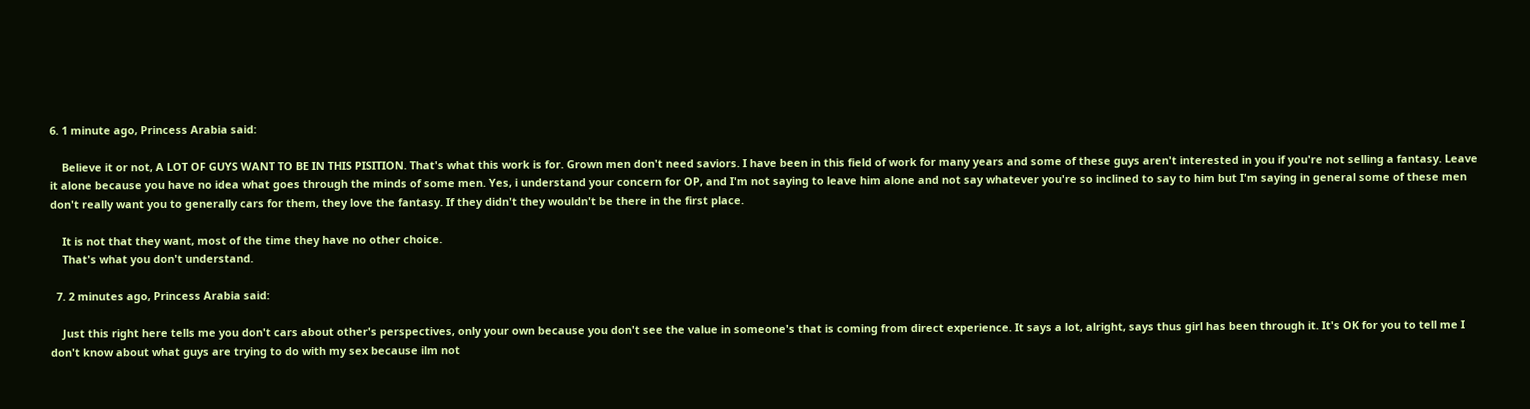6. 1 minute ago, Princess Arabia said:

    Believe it or not, A LOT OF GUYS WANT TO BE IN THIS PISITION. That's what this work is for. Grown men don't need saviors. I have been in this field of work for many years and some of these guys aren't interested in you if you're not selling a fantasy. Leave it alone because you have no idea what goes through the minds of some men. Yes, i understand your concern for OP, and I'm not saying to leave him alone and not say whatever you're so inclined to say to him but I'm saying in general some of these men don't really want you to generally cars for them, they love the fantasy. If they didn't they wouldn't be there in the first place.

    It is not that they want, most of the time they have no other choice.
    That's what you don't understand.

  7. 2 minutes ago, Princess Arabia said:

    Just this right here tells me you don't cars about other's perspectives, only your own because you don't see the value in someone's that is coming from direct experience. It says a lot, alright, says thus girl has been through it. It's OK for you to tell me I don't know about what guys are trying to do with my sex because ilm not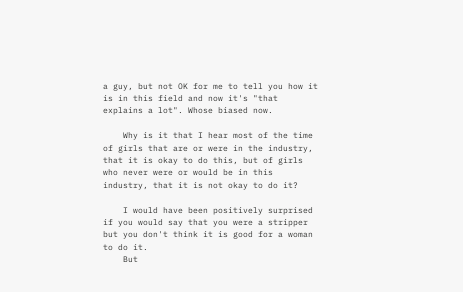a guy, but not OK for me to tell you how it is in this field and now it's "that explains a lot". Whose biased now.

    Why is it that I hear most of the time of girls that are or were in the industry, that it is okay to do this, but of girls who never were or would be in this industry, that it is not okay to do it?

    I would have been positively surprised if you would say that you were a stripper but you don't think it is good for a woman to do it.
    But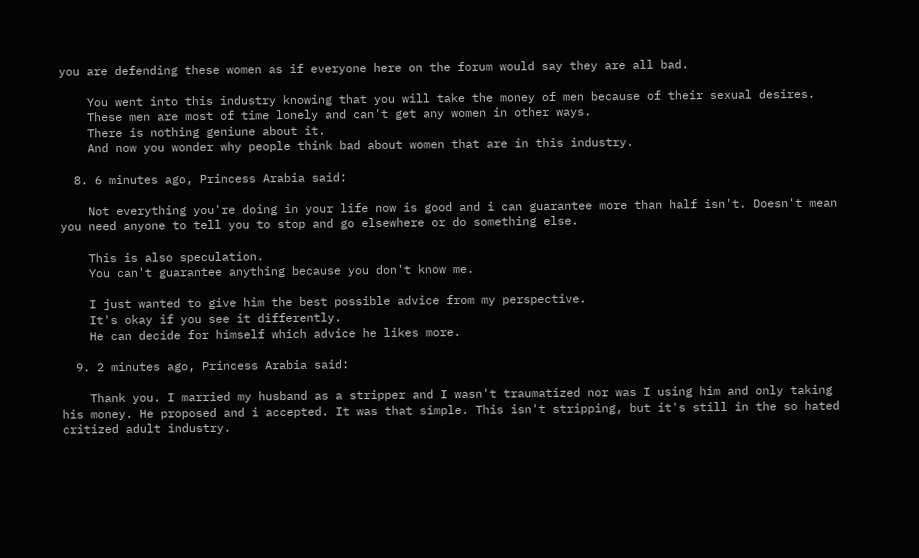you are defending these women as if everyone here on the forum would say they are all bad.

    You went into this industry knowing that you will take the money of men because of their sexual desires.
    These men are most of time lonely and can't get any women in other ways.
    There is nothing geniune about it.
    And now you wonder why people think bad about women that are in this industry.

  8. 6 minutes ago, Princess Arabia said:

    Not everything you're doing in your life now is good and i can guarantee more than half isn't. Doesn't mean you need anyone to tell you to stop and go elsewhere or do something else.

    This is also speculation.
    You can't guarantee anything because you don't know me.

    I just wanted to give him the best possible advice from my perspective.
    It's okay if you see it differently.
    He can decide for himself which advice he likes more.

  9. 2 minutes ago, Princess Arabia said:

    Thank you. I married my husband as a stripper and I wasn't traumatized nor was I using him and only taking his money. He proposed and i accepted. It was that simple. This isn't stripping, but it's still in the so hated critized adult industry.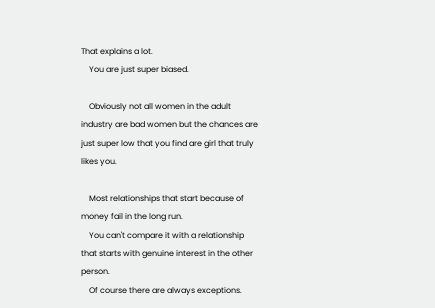That explains a lot.
    You are just super biased.

    Obviously not all women in the adult industry are bad women but the chances are just super low that you find are girl that truly likes you.

    Most relationships that start because of money fail in the long run.
    You can't compare it with a relationship that starts with genuine interest in the other person.
    Of course there are always exceptions.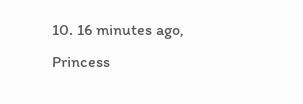10. 16 minutes ago, Princess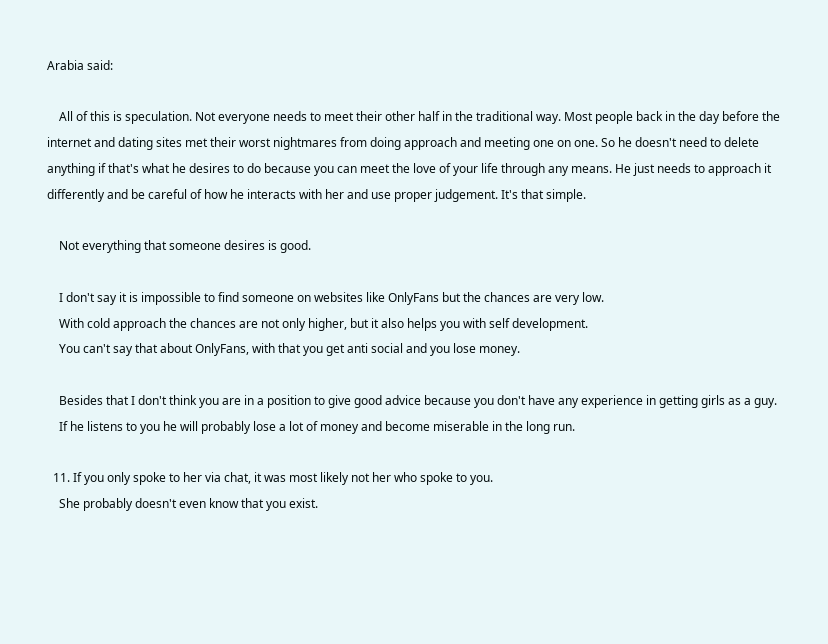Arabia said:

    All of this is speculation. Not everyone needs to meet their other half in the traditional way. Most people back in the day before the internet and dating sites met their worst nightmares from doing approach and meeting one on one. So he doesn't need to delete anything if that's what he desires to do because you can meet the love of your life through any means. He just needs to approach it differently and be careful of how he interacts with her and use proper judgement. It's that simple.

    Not everything that someone desires is good.

    I don't say it is impossible to find someone on websites like OnlyFans but the chances are very low.
    With cold approach the chances are not only higher, but it also helps you with self development.
    You can't say that about OnlyFans, with that you get anti social and you lose money.

    Besides that I don't think you are in a position to give good advice because you don't have any experience in getting girls as a guy.
    If he listens to you he will probably lose a lot of money and become miserable in the long run.

  11. If you only spoke to her via chat, it was most likely not her who spoke to you.
    She probably doesn't even know that you exist.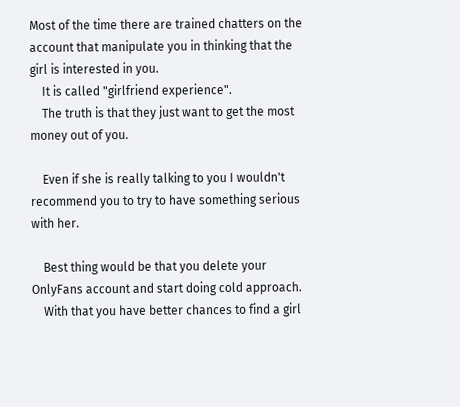Most of the time there are trained chatters on the account that manipulate you in thinking that the girl is interested in you.
    It is called "girlfriend experience".
    The truth is that they just want to get the most money out of you.

    Even if she is really talking to you I wouldn't recommend you to try to have something serious with her.

    Best thing would be that you delete your OnlyFans account and start doing cold approach.
    With that you have better chances to find a girl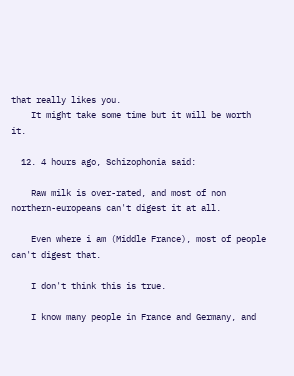that really likes you.
    It might take some time but it will be worth it.

  12. 4 hours ago, Schizophonia said:

    Raw milk is over-rated, and most of non northern-europeans can't digest it at all.

    Even where i am (Middle France), most of people can't digest that.

    I don't think this is true.

    I know many people in France and Germany, and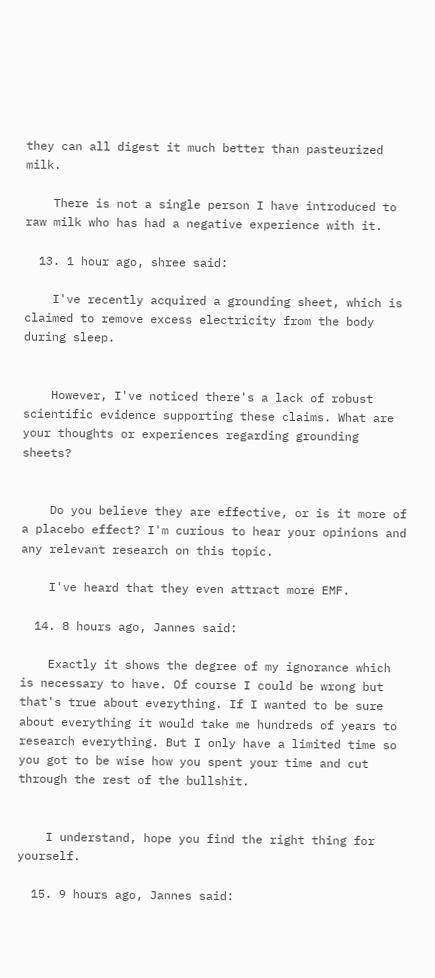they can all digest it much better than pasteurized milk.

    There is not a single person I have introduced to raw milk who has had a negative experience with it.

  13. 1 hour ago, shree said:

    I've recently acquired a grounding sheet, which is claimed to remove excess electricity from the body during sleep.


    However, I've noticed there's a lack of robust scientific evidence supporting these claims. What are your thoughts or experiences regarding grounding sheets?


    Do you believe they are effective, or is it more of a placebo effect? I'm curious to hear your opinions and any relevant research on this topic.

    I've heard that they even attract more EMF.

  14. 8 hours ago, Jannes said:

    Exactly it shows the degree of my ignorance which is necessary to have. Of course I could be wrong but that's true about everything. If I wanted to be sure about everything it would take me hundreds of years to research everything. But I only have a limited time so you got to be wise how you spent your time and cut through the rest of the bullshit.


    I understand, hope you find the right thing for yourself.

  15. 9 hours ago, Jannes said: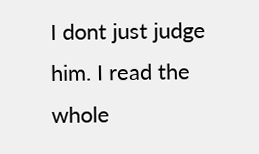I dont just judge him. I read the whole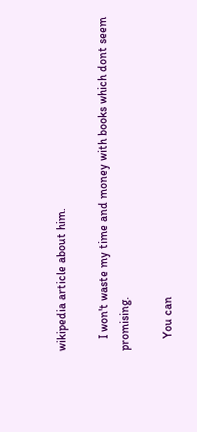wikipedia article about him.

    I won't waste my time and money with books which dont seem promising.

    You can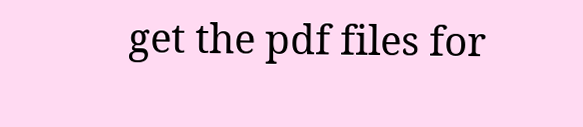get the pdf files for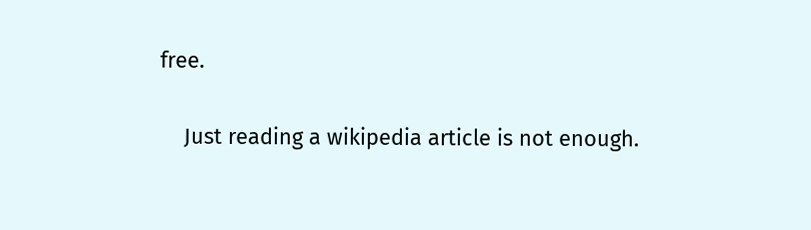free.

    Just reading a wikipedia article is not enough.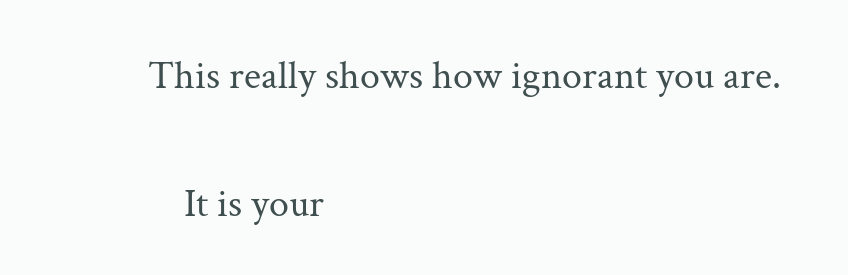This really shows how ignorant you are.

    It is your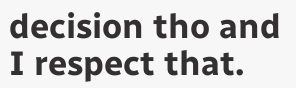decision tho and I respect that.